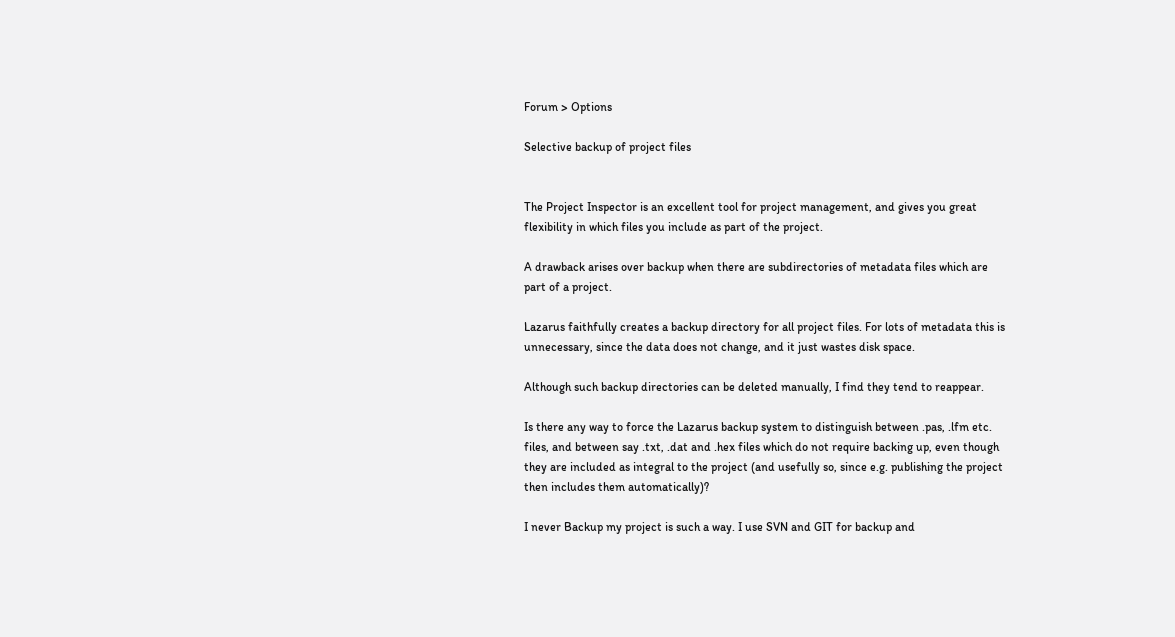Forum > Options

Selective backup of project files


The Project Inspector is an excellent tool for project management, and gives you great flexibility in which files you include as part of the project.

A drawback arises over backup when there are subdirectories of metadata files which are part of a project.

Lazarus faithfully creates a backup directory for all project files. For lots of metadata this is unnecessary, since the data does not change, and it just wastes disk space.

Although such backup directories can be deleted manually, I find they tend to reappear.

Is there any way to force the Lazarus backup system to distinguish between .pas, .lfm etc. files, and between say .txt, .dat and .hex files which do not require backing up, even though they are included as integral to the project (and usefully so, since e.g. publishing the project then includes them automatically)?

I never Backup my project is such a way. I use SVN and GIT for backup and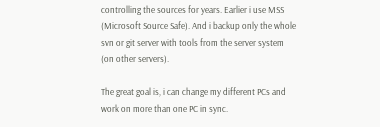controlling the sources for years. Earlier i use MSS (Microsoft Source Safe). And i backup only the whole svn or git server with tools from the server system (on other servers).

The great goal is, i can change my different PCs and work on more than one PC in sync.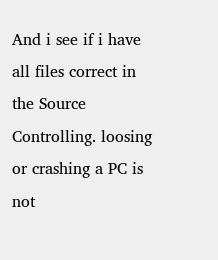And i see if i have all files correct in the Source Controlling. loosing or crashing a PC is not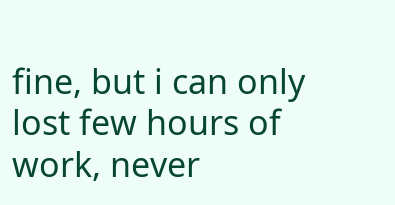fine, but i can only lost few hours of work, never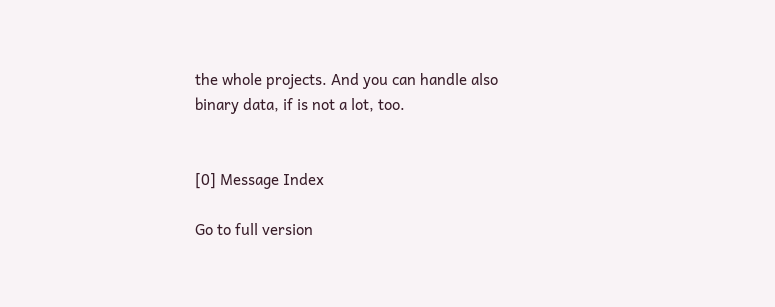the whole projects. And you can handle also binary data, if is not a lot, too.


[0] Message Index

Go to full version